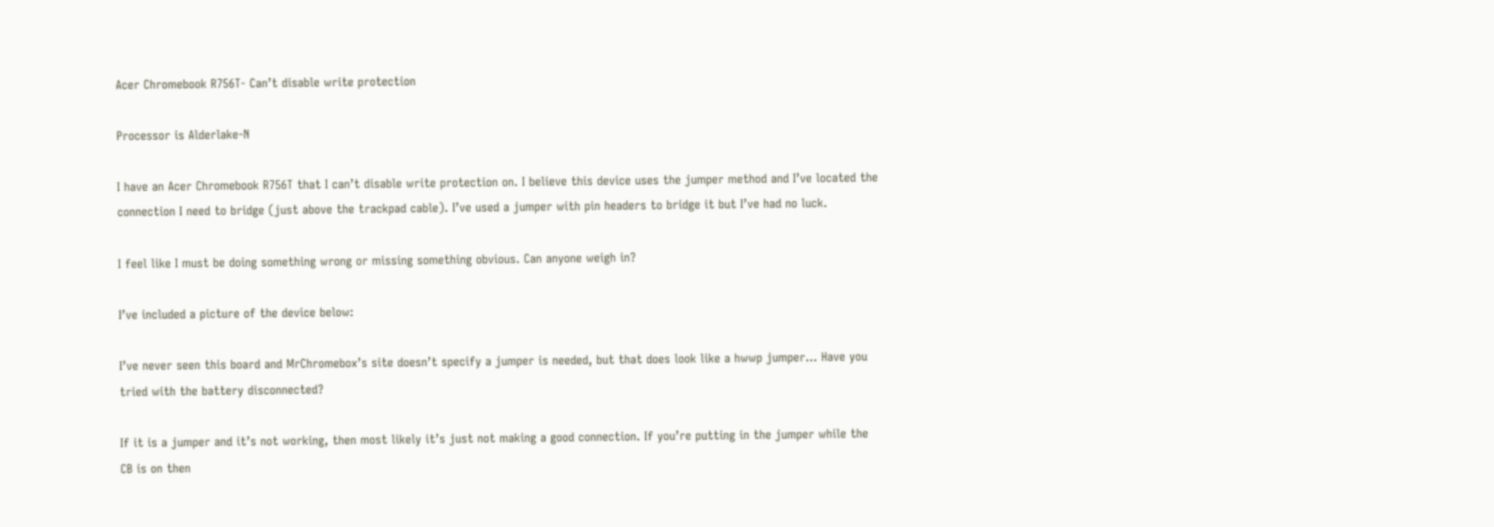Acer Chromebook R756T- Can’t disable write protection

Processor is Alderlake-N

I have an Acer Chromebook R756T that I can’t disable write protection on. I believe this device uses the jumper method and I’ve located the connection I need to bridge (just above the trackpad cable). I’ve used a jumper with pin headers to bridge it but I’ve had no luck.

I feel like I must be doing something wrong or missing something obvious. Can anyone weigh in?

I’ve included a picture of the device below:

I’ve never seen this board and MrChromebox’s site doesn’t specify a jumper is needed, but that does look like a hwwp jumper… Have you tried with the battery disconnected?

If it is a jumper and it’s not working, then most likely it’s just not making a good connection. If you’re putting in the jumper while the CB is on then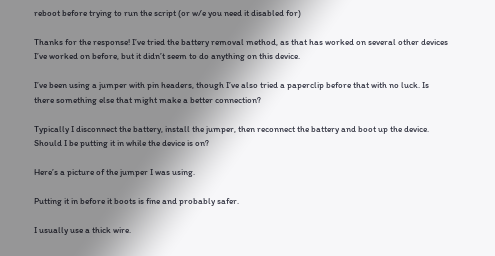reboot before trying to run the script (or w/e you need it disabled for)

Thanks for the response! I’ve tried the battery removal method, as that has worked on several other devices I’ve worked on before, but it didn’t seem to do anything on this device.

I’ve been using a jumper with pin headers, though I’ve also tried a paperclip before that with no luck. Is there something else that might make a better connection?

Typically I disconnect the battery, install the jumper, then reconnect the battery and boot up the device. Should I be putting it in while the device is on?

Here’s a picture of the jumper I was using.

Putting it in before it boots is fine and probably safer.

I usually use a thick wire.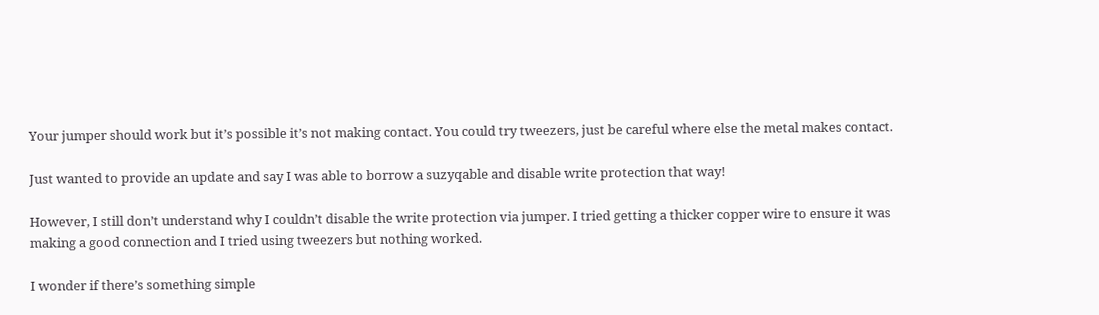Your jumper should work but it’s possible it’s not making contact. You could try tweezers, just be careful where else the metal makes contact.

Just wanted to provide an update and say I was able to borrow a suzyqable and disable write protection that way!

However, I still don’t understand why I couldn’t disable the write protection via jumper. I tried getting a thicker copper wire to ensure it was making a good connection and I tried using tweezers but nothing worked.

I wonder if there’s something simple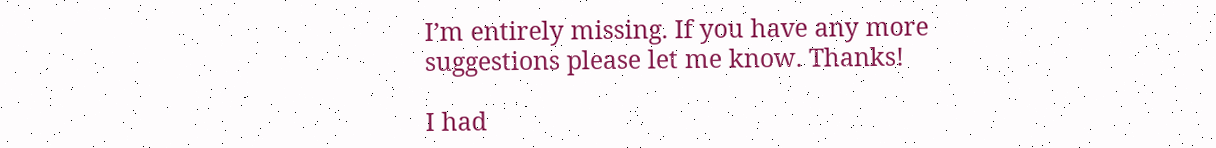I’m entirely missing. If you have any more suggestions please let me know. Thanks!

I had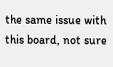the same issue with this board, not sure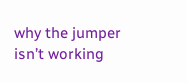why the jumper isn’t working